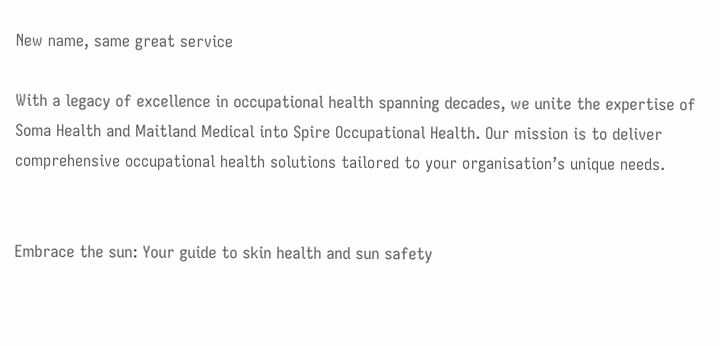New name, same great service

With a legacy of excellence in occupational health spanning decades, we unite the expertise of Soma Health and Maitland Medical into Spire Occupational Health. Our mission is to deliver comprehensive occupational health solutions tailored to your organisation’s unique needs.


Embrace the sun: Your guide to skin health and sun safety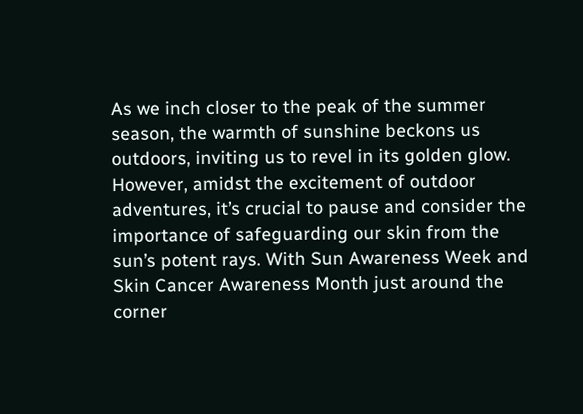As we inch closer to the peak of the summer season, the warmth of sunshine beckons us outdoors, inviting us to revel in its golden glow. However, amidst the excitement of outdoor adventures, it’s crucial to pause and consider the importance of safeguarding our skin from the sun’s potent rays. With Sun Awareness Week and Skin Cancer Awareness Month just around the corner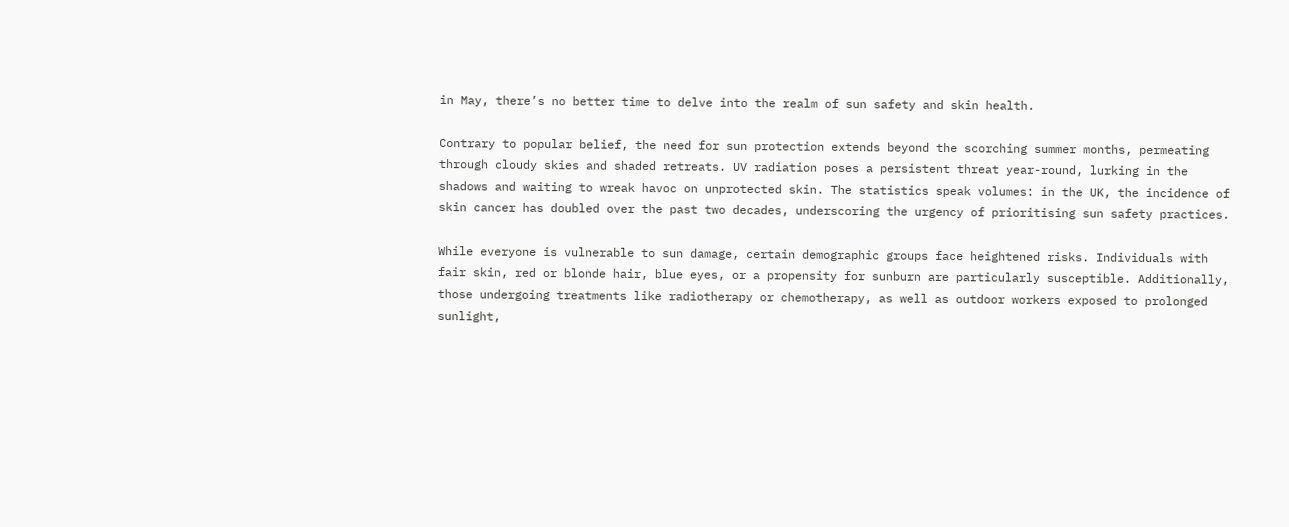in May, there’s no better time to delve into the realm of sun safety and skin health.

Contrary to popular belief, the need for sun protection extends beyond the scorching summer months, permeating through cloudy skies and shaded retreats. UV radiation poses a persistent threat year-round, lurking in the shadows and waiting to wreak havoc on unprotected skin. The statistics speak volumes: in the UK, the incidence of skin cancer has doubled over the past two decades, underscoring the urgency of prioritising sun safety practices.

While everyone is vulnerable to sun damage, certain demographic groups face heightened risks. Individuals with fair skin, red or blonde hair, blue eyes, or a propensity for sunburn are particularly susceptible. Additionally, those undergoing treatments like radiotherapy or chemotherapy, as well as outdoor workers exposed to prolonged sunlight,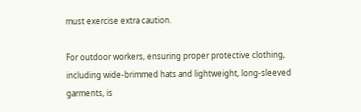must exercise extra caution.

For outdoor workers, ensuring proper protective clothing, including wide-brimmed hats and lightweight, long-sleeved garments, is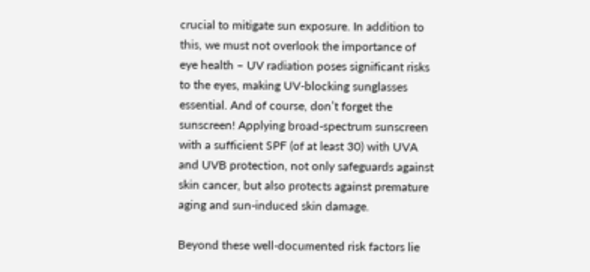crucial to mitigate sun exposure. In addition to this, we must not overlook the importance of eye health – UV radiation poses significant risks to the eyes, making UV-blocking sunglasses essential. And of course, don’t forget the sunscreen! Applying broad-spectrum sunscreen with a sufficient SPF (of at least 30) with UVA and UVB protection, not only safeguards against skin cancer, but also protects against premature aging and sun-induced skin damage.

Beyond these well-documented risk factors lie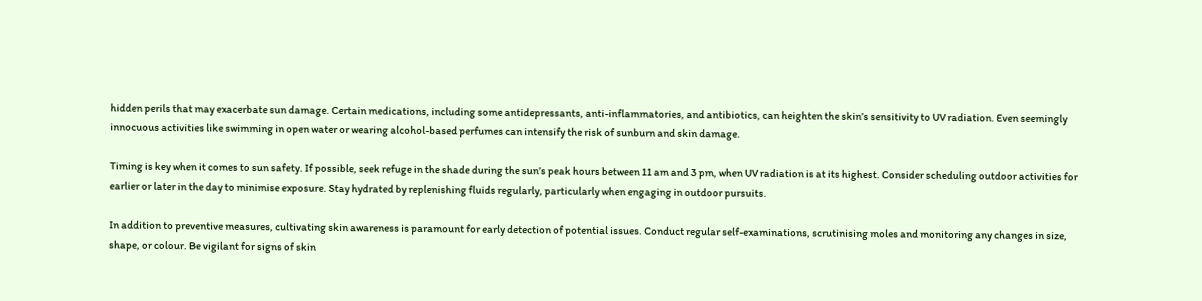hidden perils that may exacerbate sun damage. Certain medications, including some antidepressants, anti-inflammatories, and antibiotics, can heighten the skin’s sensitivity to UV radiation. Even seemingly innocuous activities like swimming in open water or wearing alcohol-based perfumes can intensify the risk of sunburn and skin damage.

Timing is key when it comes to sun safety. If possible, seek refuge in the shade during the sun’s peak hours between 11 am and 3 pm, when UV radiation is at its highest. Consider scheduling outdoor activities for earlier or later in the day to minimise exposure. Stay hydrated by replenishing fluids regularly, particularly when engaging in outdoor pursuits.

In addition to preventive measures, cultivating skin awareness is paramount for early detection of potential issues. Conduct regular self-examinations, scrutinising moles and monitoring any changes in size, shape, or colour. Be vigilant for signs of skin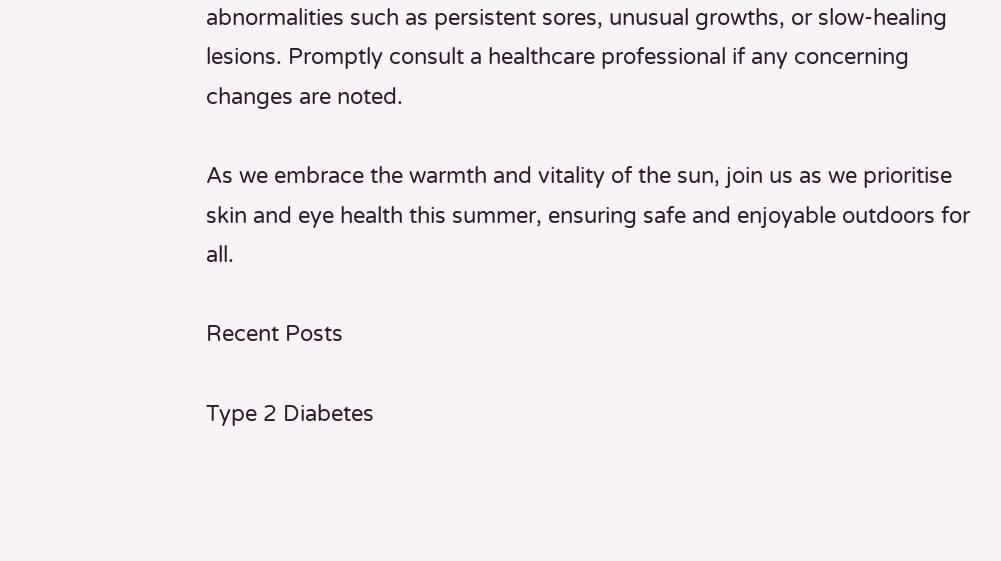abnormalities such as persistent sores, unusual growths, or slow-healing lesions. Promptly consult a healthcare professional if any concerning changes are noted.

As we embrace the warmth and vitality of the sun, join us as we prioritise skin and eye health this summer, ensuring safe and enjoyable outdoors for all.

Recent Posts

Type 2 Diabetes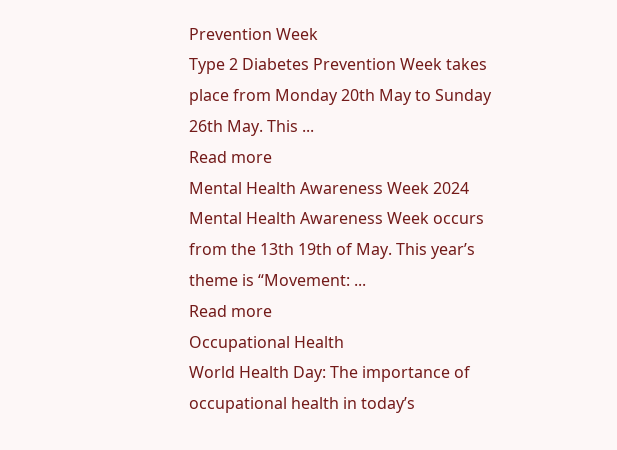Prevention Week
Type 2 Diabetes Prevention Week takes place from Monday 20th May to Sunday 26th May. This ...
Read more
Mental Health Awareness Week 2024
Mental Health Awareness Week occurs from the 13th 19th of May. This year’s theme is “Movement: ...
Read more
Occupational Health
World Health Day: The importance of occupational health in today’s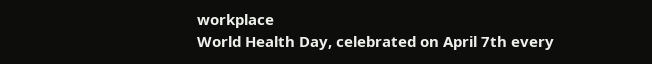workplace
World Health Day, celebrated on April 7th every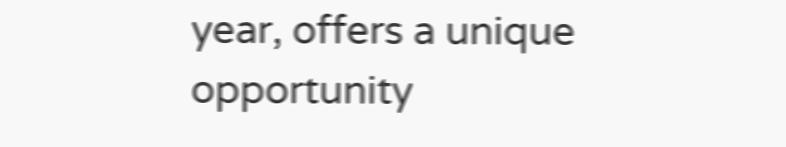year, offers a unique opportunity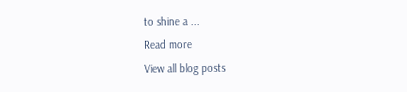to shine a ...
Read more
View all blog posts